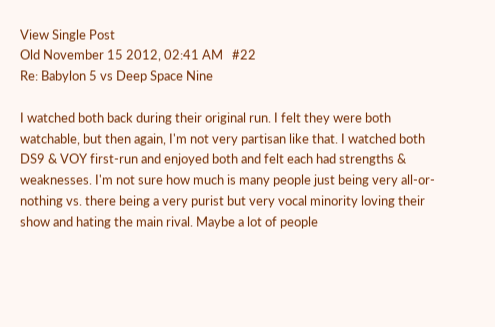View Single Post
Old November 15 2012, 02:41 AM   #22
Re: Babylon 5 vs Deep Space Nine

I watched both back during their original run. I felt they were both watchable, but then again, I'm not very partisan like that. I watched both DS9 & VOY first-run and enjoyed both and felt each had strengths & weaknesses. I'm not sure how much is many people just being very all-or-nothing vs. there being a very purist but very vocal minority loving their show and hating the main rival. Maybe a lot of people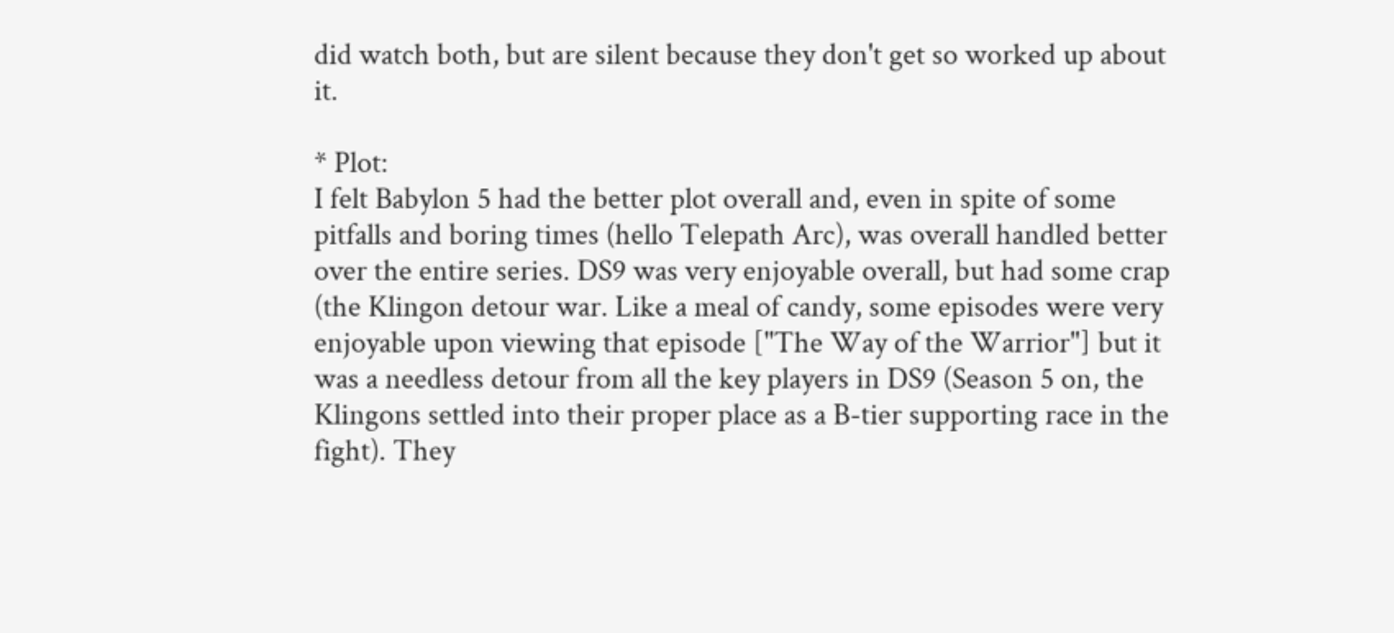did watch both, but are silent because they don't get so worked up about it.

* Plot:
I felt Babylon 5 had the better plot overall and, even in spite of some pitfalls and boring times (hello Telepath Arc), was overall handled better over the entire series. DS9 was very enjoyable overall, but had some crap (the Klingon detour war. Like a meal of candy, some episodes were very enjoyable upon viewing that episode ["The Way of the Warrior"] but it was a needless detour from all the key players in DS9 (Season 5 on, the Klingons settled into their proper place as a B-tier supporting race in the fight). They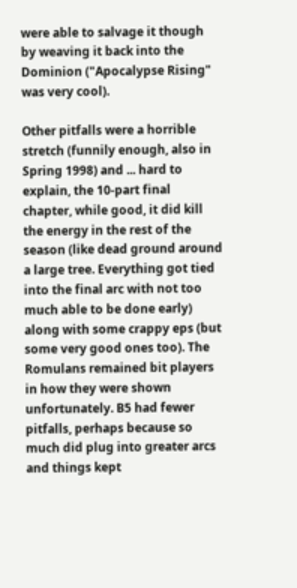were able to salvage it though by weaving it back into the Dominion ("Apocalypse Rising" was very cool).

Other pitfalls were a horrible stretch (funnily enough, also in Spring 1998) and ... hard to explain, the 10-part final chapter, while good, it did kill the energy in the rest of the season (like dead ground around a large tree. Everything got tied into the final arc with not too much able to be done early) along with some crappy eps (but some very good ones too). The Romulans remained bit players in how they were shown unfortunately. B5 had fewer pitfalls, perhaps because so much did plug into greater arcs and things kept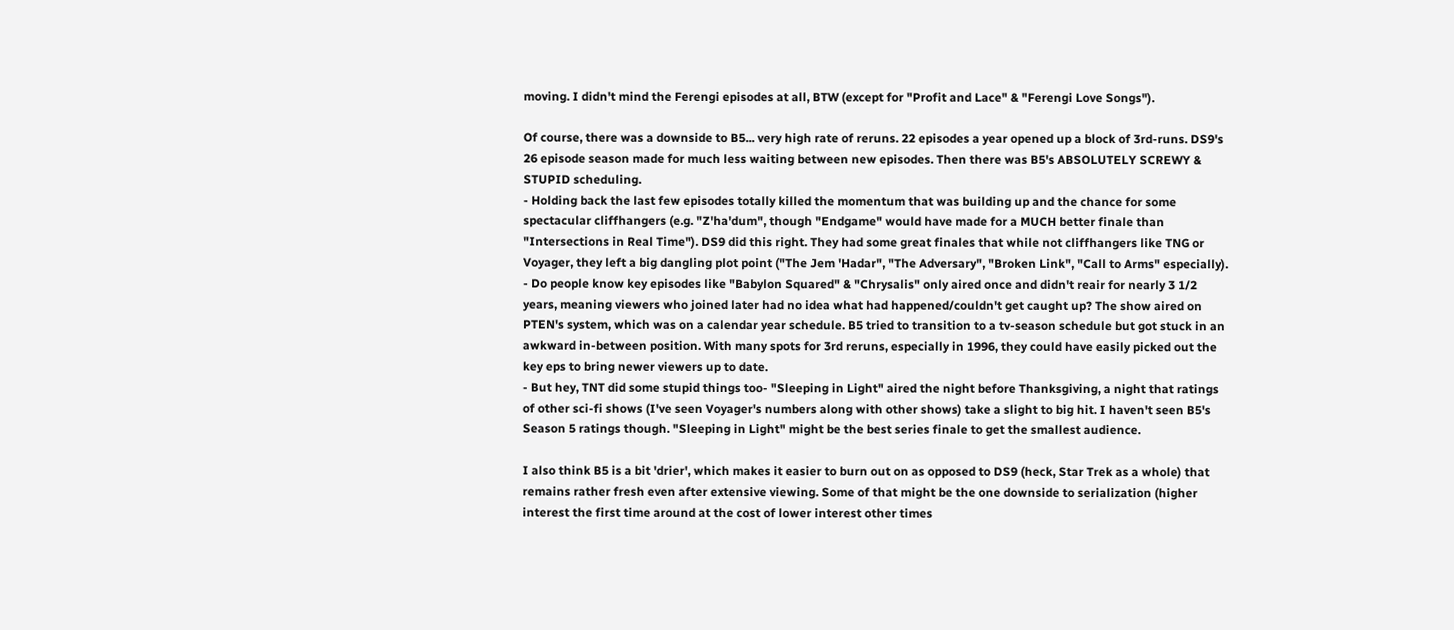moving. I didn't mind the Ferengi episodes at all, BTW (except for "Profit and Lace" & "Ferengi Love Songs").

Of course, there was a downside to B5... very high rate of reruns. 22 episodes a year opened up a block of 3rd-runs. DS9's 26 episode season made for much less waiting between new episodes. Then there was B5's ABSOLUTELY SCREWY & STUPID scheduling.
- Holding back the last few episodes totally killed the momentum that was building up and the chance for some spectacular cliffhangers (e.g. "Z'ha'dum", though "Endgame" would have made for a MUCH better finale than "Intersections in Real Time"). DS9 did this right. They had some great finales that while not cliffhangers like TNG or Voyager, they left a big dangling plot point ("The Jem 'Hadar", "The Adversary", "Broken Link", "Call to Arms" especially).
- Do people know key episodes like "Babylon Squared" & "Chrysalis" only aired once and didn't reair for nearly 3 1/2 years, meaning viewers who joined later had no idea what had happened/couldn't get caught up? The show aired on PTEN's system, which was on a calendar year schedule. B5 tried to transition to a tv-season schedule but got stuck in an awkward in-between position. With many spots for 3rd reruns, especially in 1996, they could have easily picked out the key eps to bring newer viewers up to date.
- But hey, TNT did some stupid things too- "Sleeping in Light" aired the night before Thanksgiving, a night that ratings of other sci-fi shows (I've seen Voyager's numbers along with other shows) take a slight to big hit. I haven't seen B5's Season 5 ratings though. "Sleeping in Light" might be the best series finale to get the smallest audience.

I also think B5 is a bit 'drier', which makes it easier to burn out on as opposed to DS9 (heck, Star Trek as a whole) that remains rather fresh even after extensive viewing. Some of that might be the one downside to serialization (higher interest the first time around at the cost of lower interest other times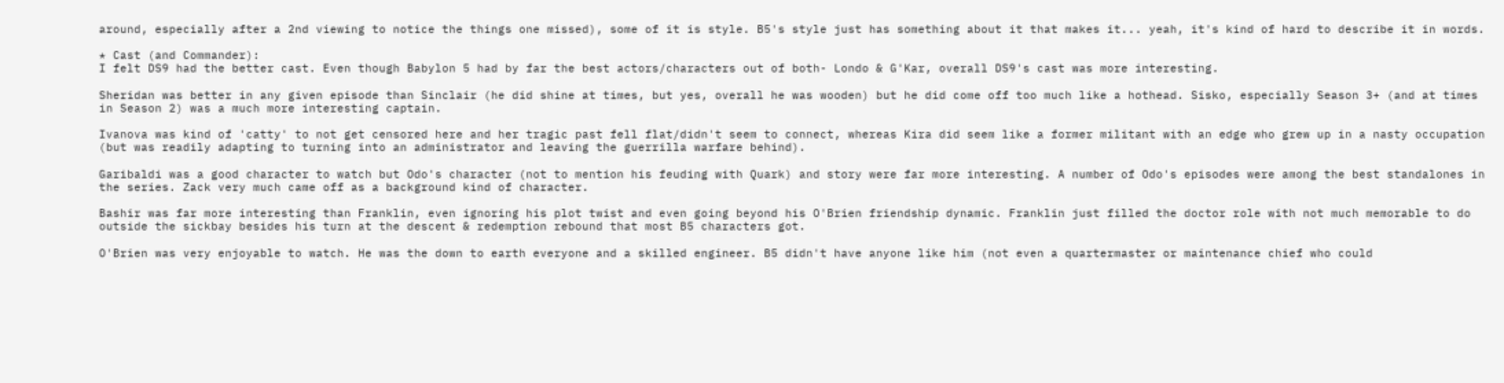around, especially after a 2nd viewing to notice the things one missed), some of it is style. B5's style just has something about it that makes it... yeah, it's kind of hard to describe it in words.

* Cast (and Commander):
I felt DS9 had the better cast. Even though Babylon 5 had by far the best actors/characters out of both- Londo & G'Kar, overall DS9's cast was more interesting.

Sheridan was better in any given episode than Sinclair (he did shine at times, but yes, overall he was wooden) but he did come off too much like a hothead. Sisko, especially Season 3+ (and at times in Season 2) was a much more interesting captain.

Ivanova was kind of 'catty' to not get censored here and her tragic past fell flat/didn't seem to connect, whereas Kira did seem like a former militant with an edge who grew up in a nasty occupation (but was readily adapting to turning into an administrator and leaving the guerrilla warfare behind).

Garibaldi was a good character to watch but Odo's character (not to mention his feuding with Quark) and story were far more interesting. A number of Odo's episodes were among the best standalones in the series. Zack very much came off as a background kind of character.

Bashir was far more interesting than Franklin, even ignoring his plot twist and even going beyond his O'Brien friendship dynamic. Franklin just filled the doctor role with not much memorable to do outside the sickbay besides his turn at the descent & redemption rebound that most B5 characters got.

O'Brien was very enjoyable to watch. He was the down to earth everyone and a skilled engineer. B5 didn't have anyone like him (not even a quartermaster or maintenance chief who could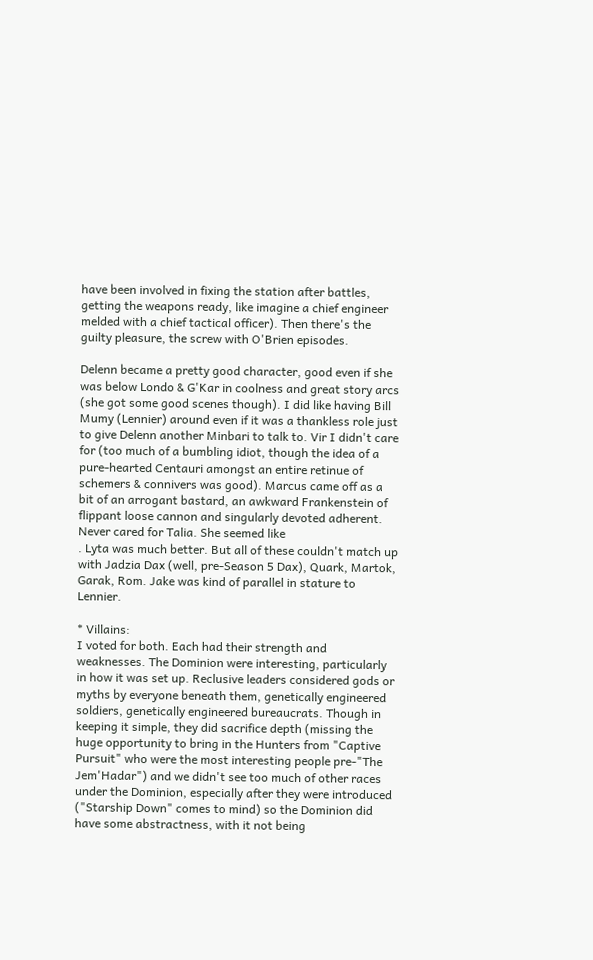have been involved in fixing the station after battles, getting the weapons ready, like imagine a chief engineer melded with a chief tactical officer). Then there's the guilty pleasure, the screw with O'Brien episodes.

Delenn became a pretty good character, good even if she was below Londo & G'Kar in coolness and great story arcs (she got some good scenes though). I did like having Bill Mumy (Lennier) around even if it was a thankless role just to give Delenn another Minbari to talk to. Vir I didn't care for (too much of a bumbling idiot, though the idea of a pure-hearted Centauri amongst an entire retinue of schemers & connivers was good). Marcus came off as a bit of an arrogant bastard, an awkward Frankenstein of flippant loose cannon and singularly devoted adherent. Never cared for Talia. She seemed like
. Lyta was much better. But all of these couldn't match up with Jadzia Dax (well, pre-Season 5 Dax), Quark, Martok, Garak, Rom. Jake was kind of parallel in stature to Lennier.

* Villains:
I voted for both. Each had their strength and weaknesses. The Dominion were interesting, particularly in how it was set up. Reclusive leaders considered gods or myths by everyone beneath them, genetically engineered soldiers, genetically engineered bureaucrats. Though in keeping it simple, they did sacrifice depth (missing the huge opportunity to bring in the Hunters from "Captive Pursuit" who were the most interesting people pre-"The Jem'Hadar") and we didn't see too much of other races under the Dominion, especially after they were introduced ("Starship Down" comes to mind) so the Dominion did have some abstractness, with it not being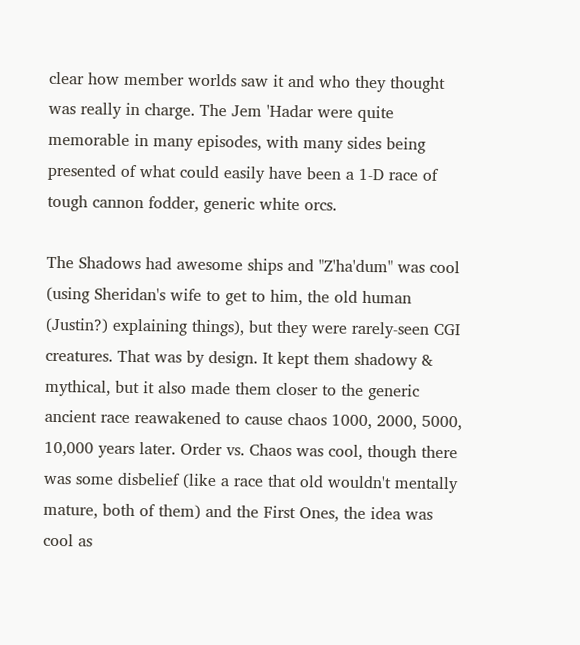clear how member worlds saw it and who they thought was really in charge. The Jem 'Hadar were quite memorable in many episodes, with many sides being presented of what could easily have been a 1-D race of tough cannon fodder, generic white orcs.

The Shadows had awesome ships and "Z'ha'dum" was cool (using Sheridan's wife to get to him, the old human (Justin?) explaining things), but they were rarely-seen CGI creatures. That was by design. It kept them shadowy & mythical, but it also made them closer to the generic ancient race reawakened to cause chaos 1000, 2000, 5000, 10,000 years later. Order vs. Chaos was cool, though there was some disbelief (like a race that old wouldn't mentally mature, both of them) and the First Ones, the idea was cool as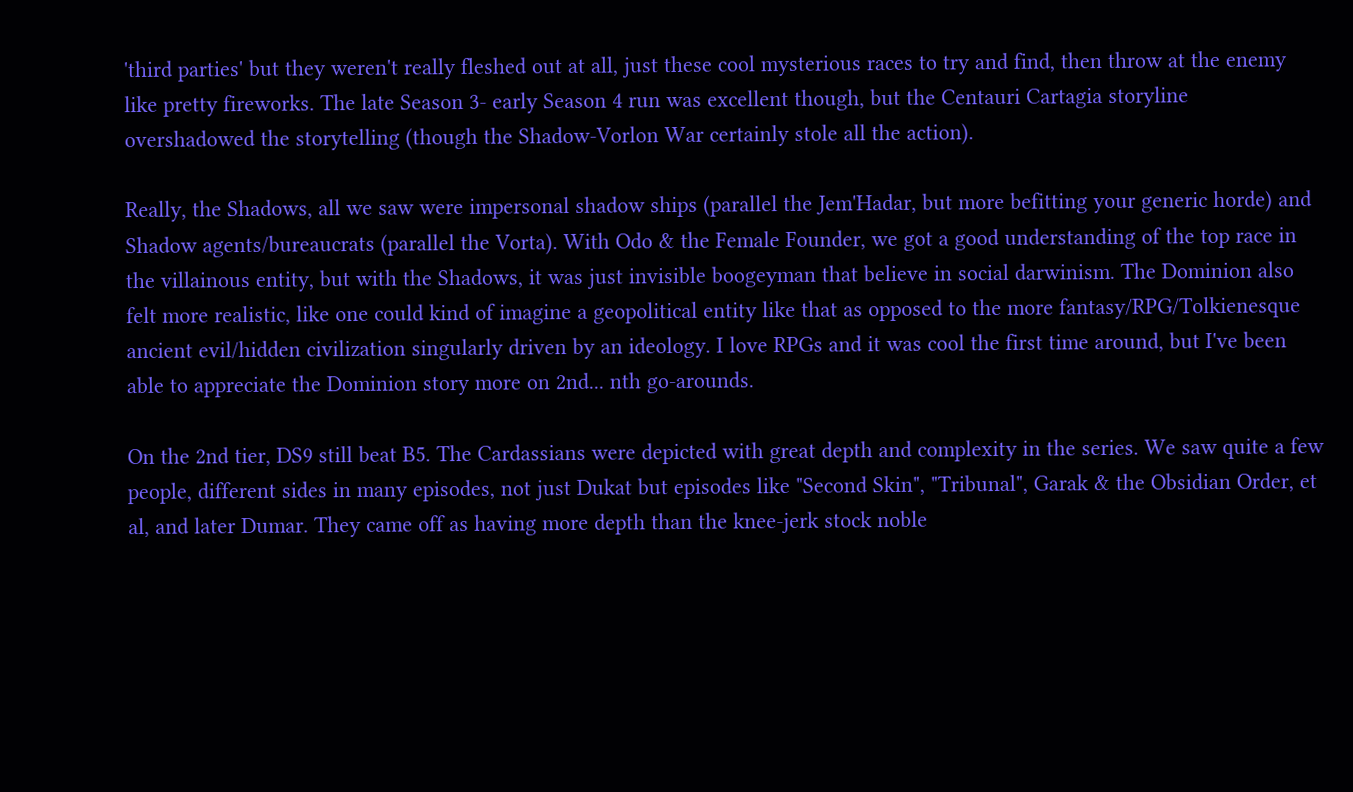'third parties' but they weren't really fleshed out at all, just these cool mysterious races to try and find, then throw at the enemy like pretty fireworks. The late Season 3- early Season 4 run was excellent though, but the Centauri Cartagia storyline overshadowed the storytelling (though the Shadow-Vorlon War certainly stole all the action).

Really, the Shadows, all we saw were impersonal shadow ships (parallel the Jem'Hadar, but more befitting your generic horde) and Shadow agents/bureaucrats (parallel the Vorta). With Odo & the Female Founder, we got a good understanding of the top race in the villainous entity, but with the Shadows, it was just invisible boogeyman that believe in social darwinism. The Dominion also felt more realistic, like one could kind of imagine a geopolitical entity like that as opposed to the more fantasy/RPG/Tolkienesque ancient evil/hidden civilization singularly driven by an ideology. I love RPGs and it was cool the first time around, but I've been able to appreciate the Dominion story more on 2nd... nth go-arounds.

On the 2nd tier, DS9 still beat B5. The Cardassians were depicted with great depth and complexity in the series. We saw quite a few people, different sides in many episodes, not just Dukat but episodes like "Second Skin", "Tribunal", Garak & the Obsidian Order, et al, and later Dumar. They came off as having more depth than the knee-jerk stock noble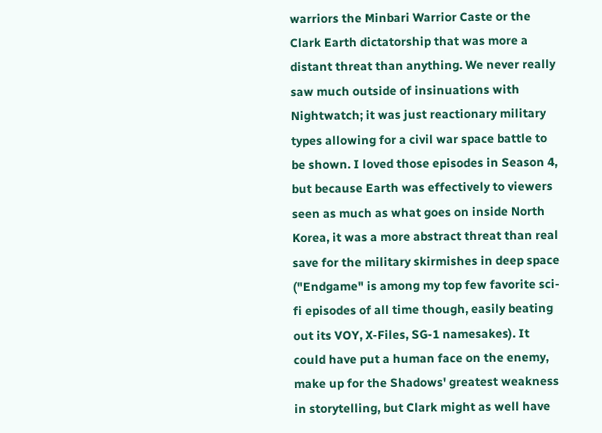warriors the Minbari Warrior Caste or the Clark Earth dictatorship that was more a distant threat than anything. We never really saw much outside of insinuations with Nightwatch; it was just reactionary military types allowing for a civil war space battle to be shown. I loved those episodes in Season 4, but because Earth was effectively to viewers seen as much as what goes on inside North Korea, it was a more abstract threat than real save for the military skirmishes in deep space ("Endgame" is among my top few favorite sci-fi episodes of all time though, easily beating out its VOY, X-Files, SG-1 namesakes). It could have put a human face on the enemy, make up for the Shadows' greatest weakness in storytelling, but Clark might as well have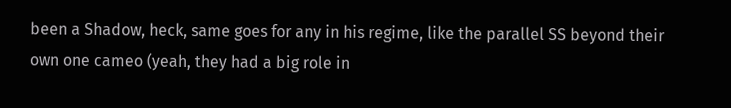been a Shadow, heck, same goes for any in his regime, like the parallel SS beyond their own one cameo (yeah, they had a big role in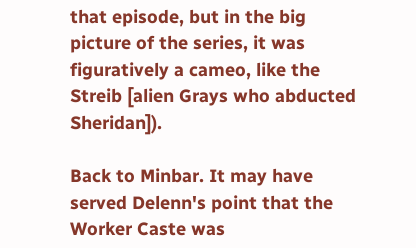that episode, but in the big picture of the series, it was figuratively a cameo, like the Streib [alien Grays who abducted Sheridan]).

Back to Minbar. It may have served Delenn's point that the Worker Caste was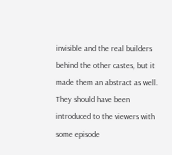invisible and the real builders behind the other castes, but it made them an abstract as well. They should have been introduced to the viewers with some episode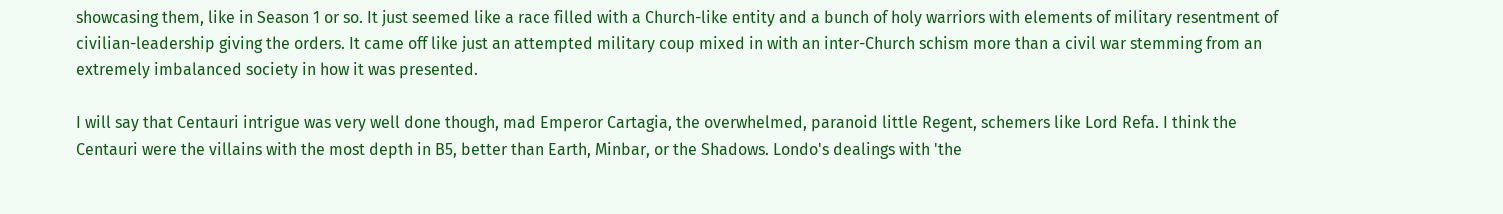showcasing them, like in Season 1 or so. It just seemed like a race filled with a Church-like entity and a bunch of holy warriors with elements of military resentment of civilian-leadership giving the orders. It came off like just an attempted military coup mixed in with an inter-Church schism more than a civil war stemming from an extremely imbalanced society in how it was presented.

I will say that Centauri intrigue was very well done though, mad Emperor Cartagia, the overwhelmed, paranoid little Regent, schemers like Lord Refa. I think the Centauri were the villains with the most depth in B5, better than Earth, Minbar, or the Shadows. Londo's dealings with 'the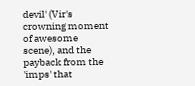devil' (Vir's crowning moment of awesome scene), and the payback from the 'imps' that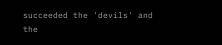succeeded the 'devils' and the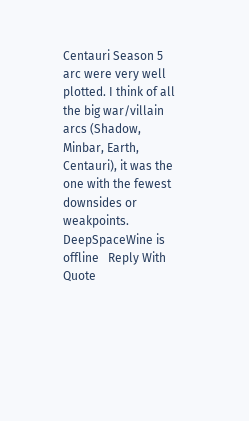Centauri Season 5 arc were very well plotted. I think of all the big war/villain arcs (Shadow, Minbar, Earth, Centauri), it was the one with the fewest downsides or weakpoints.
DeepSpaceWine is offline   Reply With Quote